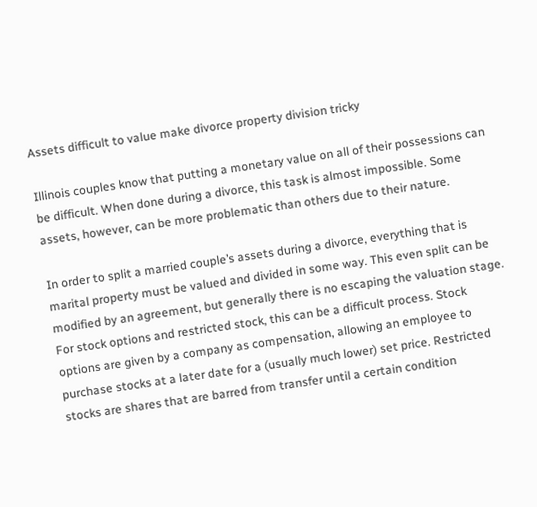Assets difficult to value make divorce property division tricky

Illinois couples know that putting a monetary value on all of their possessions can be difficult. When done during a divorce, this task is almost impossible. Some assets, however, can be more problematic than others due to their nature.

In order to split a married couple’s assets during a divorce, everything that is marital property must be valued and divided in some way. This even split can be modified by an agreement, but generally there is no escaping the valuation stage. For stock options and restricted stock, this can be a difficult process. Stock options are given by a company as compensation, allowing an employee to purchase stocks at a later date for a (usually much lower) set price. Restricted stocks are shares that are barred from transfer until a certain condition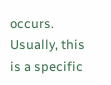occurs. Usually, this is a specific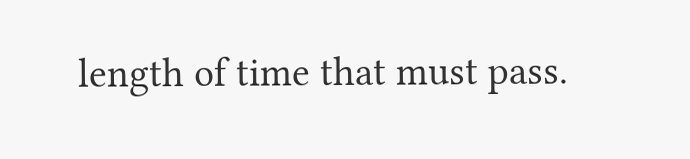length of time that must pass.